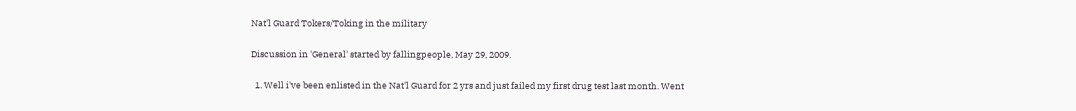Nat'l Guard Tokers/Toking in the military

Discussion in 'General' started by fallingpeople, May 29, 2009.

  1. Well i've been enlisted in the Nat'l Guard for 2 yrs and just failed my first drug test last month. Went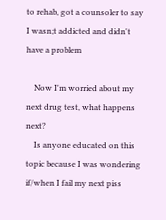to rehab, got a counsoler to say I wasn;t addicted and didn't have a problem

    Now I'm worried about my next drug test, what happens next?
    Is anyone educated on this topic because I was wondering if/when I fail my next piss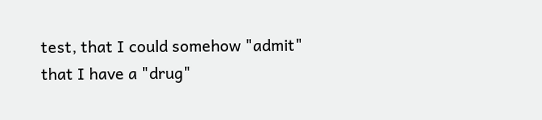test, that I could somehow "admit" that I have a "drug"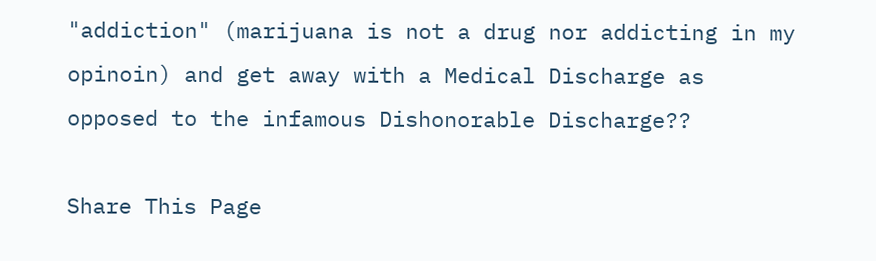"addiction" (marijuana is not a drug nor addicting in my opinoin) and get away with a Medical Discharge as opposed to the infamous Dishonorable Discharge??

Share This Page